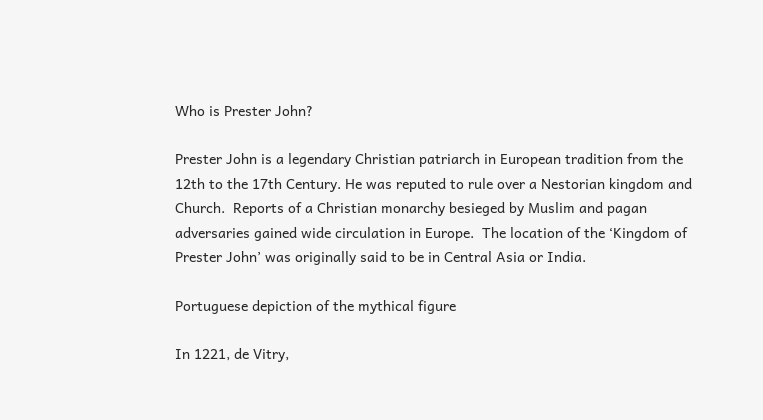Who is Prester John?

Prester John is a legendary Christian patriarch in European tradition from the 12th to the 17th Century. He was reputed to rule over a Nestorian kingdom and Church.  Reports of a Christian monarchy besieged by Muslim and pagan adversaries gained wide circulation in Europe.  The location of the ‘Kingdom of Prester John’ was originally said to be in Central Asia or India.

Portuguese depiction of the mythical figure

In 1221, de Vitry,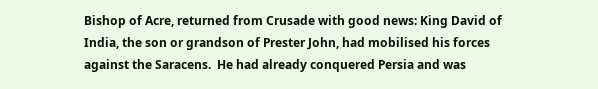Bishop of Acre, returned from Crusade with good news: King David of India, the son or grandson of Prester John, had mobilised his forces against the Saracens.  He had already conquered Persia and was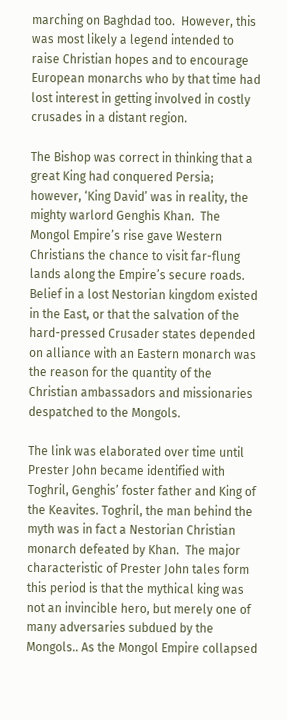marching on Baghdad too.  However, this was most likely a legend intended to raise Christian hopes and to encourage European monarchs who by that time had lost interest in getting involved in costly crusades in a distant region.

The Bishop was correct in thinking that a great King had conquered Persia; however, ‘King David’ was in reality, the mighty warlord Genghis Khan.  The Mongol Empire’s rise gave Western Christians the chance to visit far-flung lands along the Empire’s secure roads.  Belief in a lost Nestorian kingdom existed in the East, or that the salvation of the hard-pressed Crusader states depended on alliance with an Eastern monarch was the reason for the quantity of the Christian ambassadors and missionaries despatched to the Mongols.

The link was elaborated over time until Prester John became identified with Toghril, Genghis’ foster father and King of the Keavites. Toghril, the man behind the myth was in fact a Nestorian Christian monarch defeated by Khan.  The major characteristic of Prester John tales form this period is that the mythical king was not an invincible hero, but merely one of many adversaries subdued by the Mongols.. As the Mongol Empire collapsed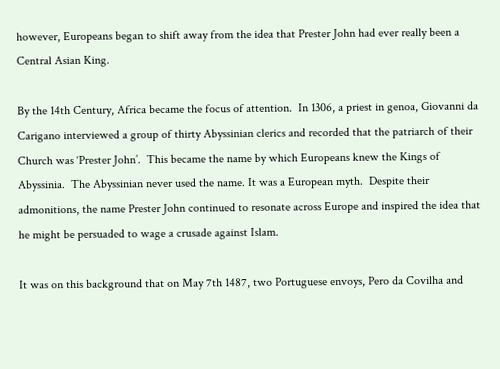however, Europeans began to shift away from the idea that Prester John had ever really been a Central Asian King.

By the 14th Century, Africa became the focus of attention.  In 1306, a priest in genoa, Giovanni da Carigano interviewed a group of thirty Abyssinian clerics and recorded that the patriarch of their Church was ‘Prester John’.  This became the name by which Europeans knew the Kings of Abyssinia.  The Abyssinian never used the name. It was a European myth.  Despite their admonitions, the name Prester John continued to resonate across Europe and inspired the idea that he might be persuaded to wage a crusade against Islam.

It was on this background that on May 7th 1487, two Portuguese envoys, Pero da Covilha and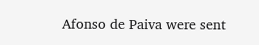Afonso de Paiva were sent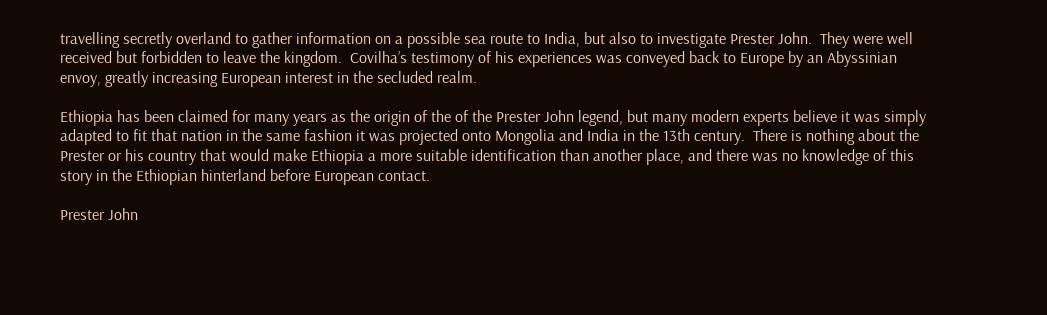travelling secretly overland to gather information on a possible sea route to India, but also to investigate Prester John.  They were well received but forbidden to leave the kingdom.  Covilha’s testimony of his experiences was conveyed back to Europe by an Abyssinian envoy, greatly increasing European interest in the secluded realm.

Ethiopia has been claimed for many years as the origin of the of the Prester John legend, but many modern experts believe it was simply adapted to fit that nation in the same fashion it was projected onto Mongolia and India in the 13th century.  There is nothing about the Prester or his country that would make Ethiopia a more suitable identification than another place, and there was no knowledge of this story in the Ethiopian hinterland before European contact.

Prester John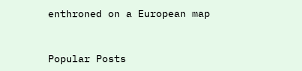enthroned on a European map


Popular Posts